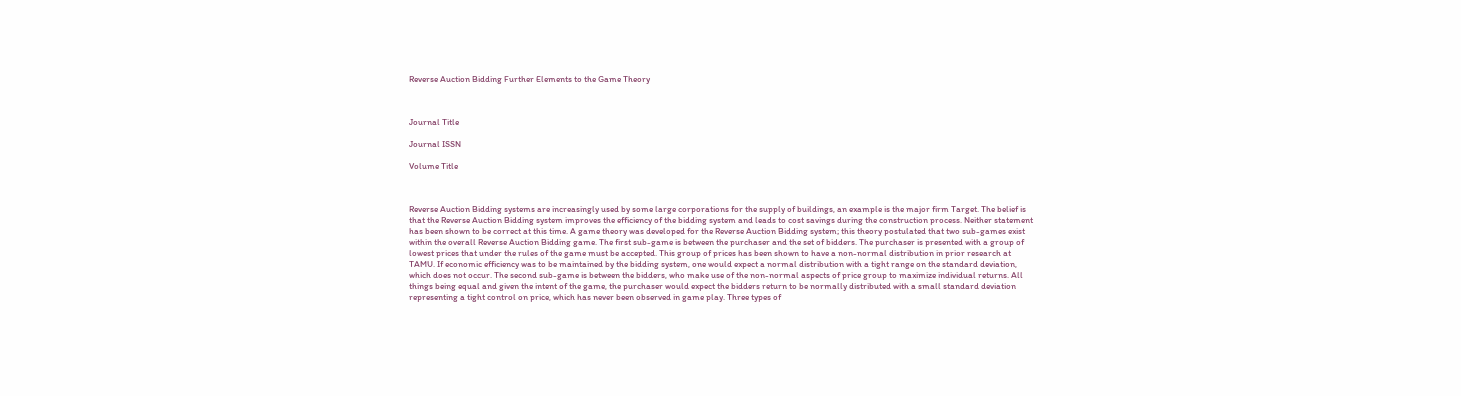Reverse Auction Bidding Further Elements to the Game Theory



Journal Title

Journal ISSN

Volume Title



Reverse Auction Bidding systems are increasingly used by some large corporations for the supply of buildings, an example is the major firm Target. The belief is that the Reverse Auction Bidding system improves the efficiency of the bidding system and leads to cost savings during the construction process. Neither statement has been shown to be correct at this time. A game theory was developed for the Reverse Auction Bidding system; this theory postulated that two sub-games exist within the overall Reverse Auction Bidding game. The first sub-game is between the purchaser and the set of bidders. The purchaser is presented with a group of lowest prices that under the rules of the game must be accepted. This group of prices has been shown to have a non-normal distribution in prior research at TAMU. If economic efficiency was to be maintained by the bidding system, one would expect a normal distribution with a tight range on the standard deviation, which does not occur. The second sub-game is between the bidders, who make use of the non-normal aspects of price group to maximize individual returns. All things being equal and given the intent of the game, the purchaser would expect the bidders return to be normally distributed with a small standard deviation representing a tight control on price, which has never been observed in game play. Three types of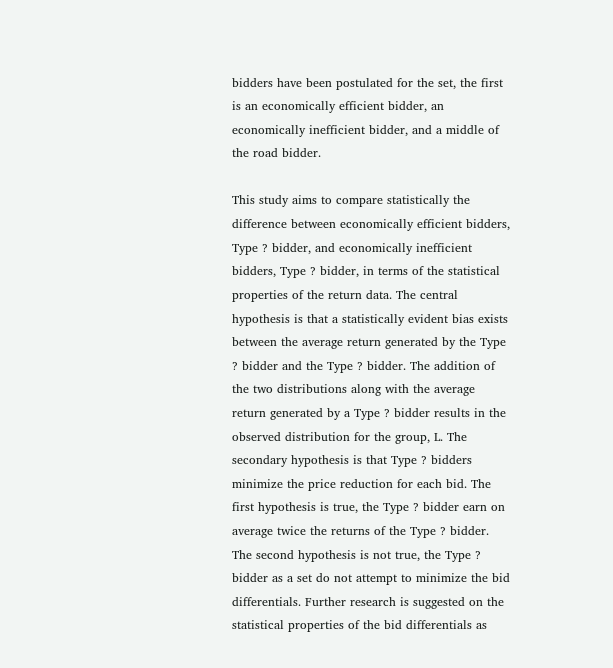bidders have been postulated for the set, the first is an economically efficient bidder, an economically inefficient bidder, and a middle of the road bidder.

This study aims to compare statistically the difference between economically efficient bidders, Type ? bidder, and economically inefficient bidders, Type ? bidder, in terms of the statistical properties of the return data. The central hypothesis is that a statistically evident bias exists between the average return generated by the Type ? bidder and the Type ? bidder. The addition of the two distributions along with the average return generated by a Type ? bidder results in the observed distribution for the group, L. The secondary hypothesis is that Type ? bidders minimize the price reduction for each bid. The first hypothesis is true, the Type ? bidder earn on average twice the returns of the Type ? bidder. The second hypothesis is not true, the Type ? bidder as a set do not attempt to minimize the bid differentials. Further research is suggested on the statistical properties of the bid differentials as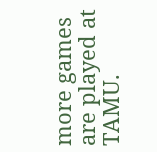more games are played at TAMU.